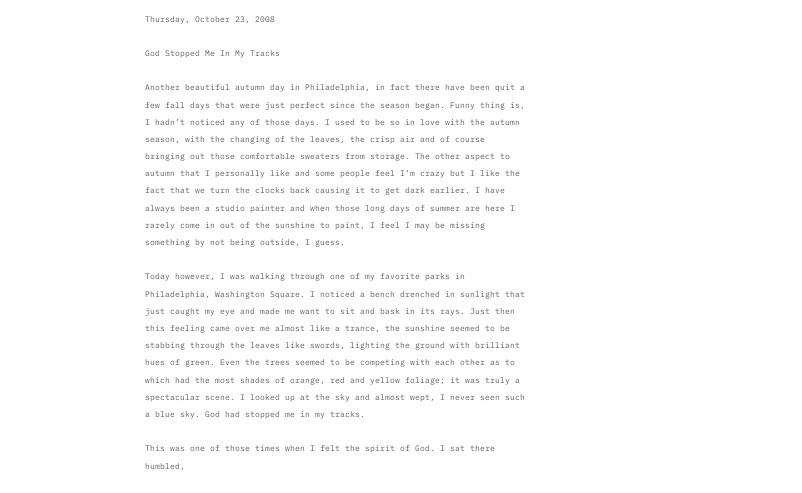Thursday, October 23, 2008

God Stopped Me In My Tracks

Another beautiful autumn day in Philadelphia, in fact there have been quit a few fall days that were just perfect since the season began. Funny thing is, I hadn’t noticed any of those days. I used to be so in love with the autumn season, with the changing of the leaves, the crisp air and of course bringing out those comfortable sweaters from storage. The other aspect to autumn that I personally like and some people feel I’m crazy but I like the fact that we turn the clocks back causing it to get dark earlier. I have always been a studio painter and when those long days of summer are here I rarely come in out of the sunshine to paint, I feel I may be missing something by not being outside, I guess.

Today however, I was walking through one of my favorite parks in Philadelphia, Washington Square. I noticed a bench drenched in sunlight that just caught my eye and made me want to sit and bask in its rays. Just then this feeling came over me almost like a trance, the sunshine seemed to be stabbing through the leaves like swords, lighting the ground with brilliant hues of green. Even the trees seemed to be competing with each other as to which had the most shades of orange, red and yellow foliage; it was truly a spectacular scene. I looked up at the sky and almost wept, I never seen such a blue sky. God had stopped me in my tracks.

This was one of those times when I felt the spirit of God. I sat there humbled,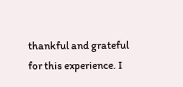thankful and grateful for this experience. I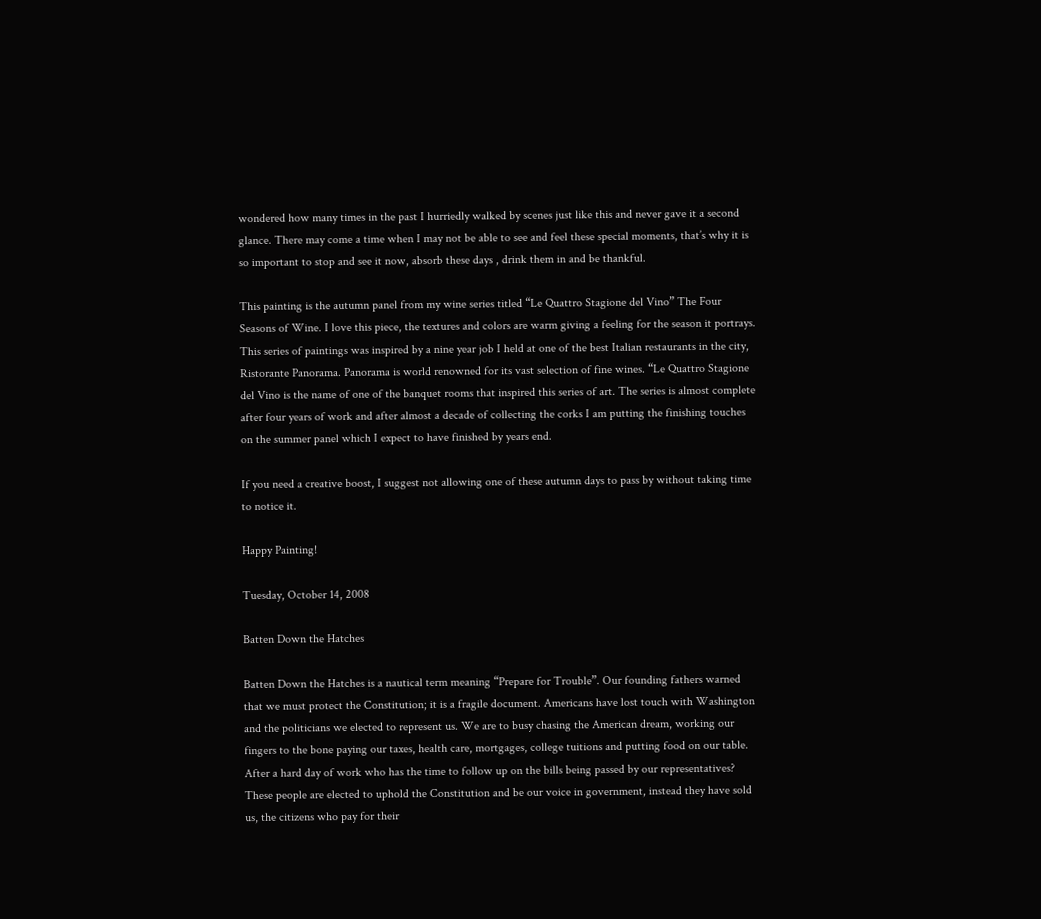wondered how many times in the past I hurriedly walked by scenes just like this and never gave it a second glance. There may come a time when I may not be able to see and feel these special moments, that’s why it is so important to stop and see it now, absorb these days , drink them in and be thankful.

This painting is the autumn panel from my wine series titled “Le Quattro Stagione del Vino” The Four Seasons of Wine. I love this piece, the textures and colors are warm giving a feeling for the season it portrays. This series of paintings was inspired by a nine year job I held at one of the best Italian restaurants in the city, Ristorante Panorama. Panorama is world renowned for its vast selection of fine wines. “Le Quattro Stagione del Vino is the name of one of the banquet rooms that inspired this series of art. The series is almost complete after four years of work and after almost a decade of collecting the corks I am putting the finishing touches on the summer panel which I expect to have finished by years end.

If you need a creative boost, I suggest not allowing one of these autumn days to pass by without taking time to notice it.

Happy Painting!

Tuesday, October 14, 2008

Batten Down the Hatches

Batten Down the Hatches is a nautical term meaning “Prepare for Trouble”. Our founding fathers warned that we must protect the Constitution; it is a fragile document. Americans have lost touch with Washington and the politicians we elected to represent us. We are to busy chasing the American dream, working our fingers to the bone paying our taxes, health care, mortgages, college tuitions and putting food on our table. After a hard day of work who has the time to follow up on the bills being passed by our representatives? These people are elected to uphold the Constitution and be our voice in government, instead they have sold us, the citizens who pay for their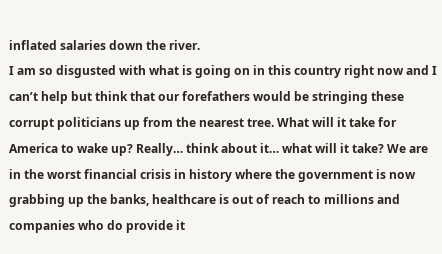inflated salaries down the river.
I am so disgusted with what is going on in this country right now and I can’t help but think that our forefathers would be stringing these corrupt politicians up from the nearest tree. What will it take for America to wake up? Really… think about it… what will it take? We are in the worst financial crisis in history where the government is now grabbing up the banks, healthcare is out of reach to millions and companies who do provide it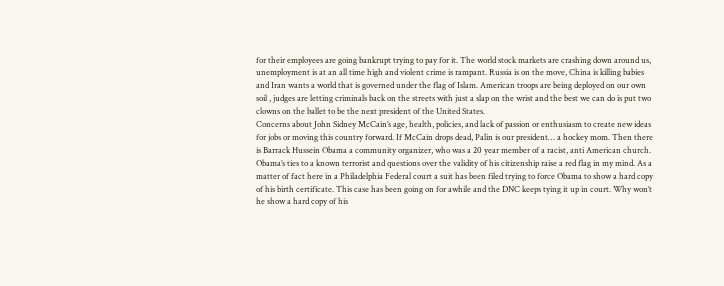for their employees are going bankrupt trying to pay for it. The world stock markets are crashing down around us, unemployment is at an all time high and violent crime is rampant. Russia is on the move, China is killing babies and Iran wants a world that is governed under the flag of Islam. American troops are being deployed on our own soil , judges are letting criminals back on the streets with just a slap on the wrist and the best we can do is put two clowns on the ballet to be the next president of the United States.
Concerns about John Sidney McCain’s age, health, policies, and lack of passion or enthusiasm to create new ideas for jobs or moving this country forward. If McCain drops dead, Palin is our president… a hockey mom. Then there is Barrack Hussein Obama a community organizer, who was a 20 year member of a racist, anti American church. Obama’s ties to a known terrorist and questions over the validity of his citizenship raise a red flag in my mind. As a matter of fact here in a Philadelphia Federal court a suit has been filed trying to force Obama to show a hard copy of his birth certificate. This case has been going on for awhile and the DNC keeps tying it up in court. Why won’t he show a hard copy of his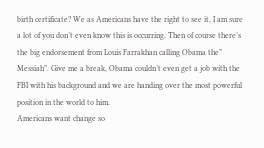birth certificate? We as Americans have the right to see it, I am sure a lot of you don’t even know this is occurring. Then of course there’s the big endorsement from Louis Farrakhan calling Obama the” Messiah”. Give me a break, Obama couldn’t even get a job with the FBI with his background and we are handing over the most powerful position in the world to him.
Americans want change so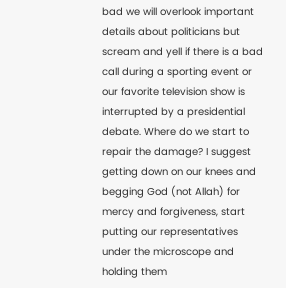bad we will overlook important details about politicians but scream and yell if there is a bad call during a sporting event or our favorite television show is interrupted by a presidential debate. Where do we start to repair the damage? I suggest getting down on our knees and begging God (not Allah) for mercy and forgiveness, start putting our representatives under the microscope and holding them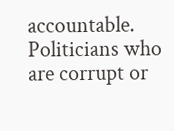accountable. Politicians who are corrupt or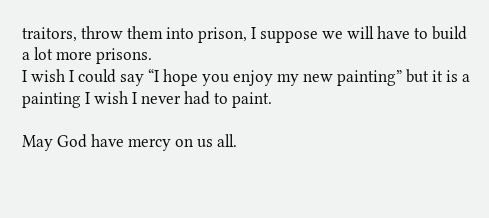traitors, throw them into prison, I suppose we will have to build a lot more prisons.
I wish I could say “I hope you enjoy my new painting” but it is a painting I wish I never had to paint.

May God have mercy on us all.